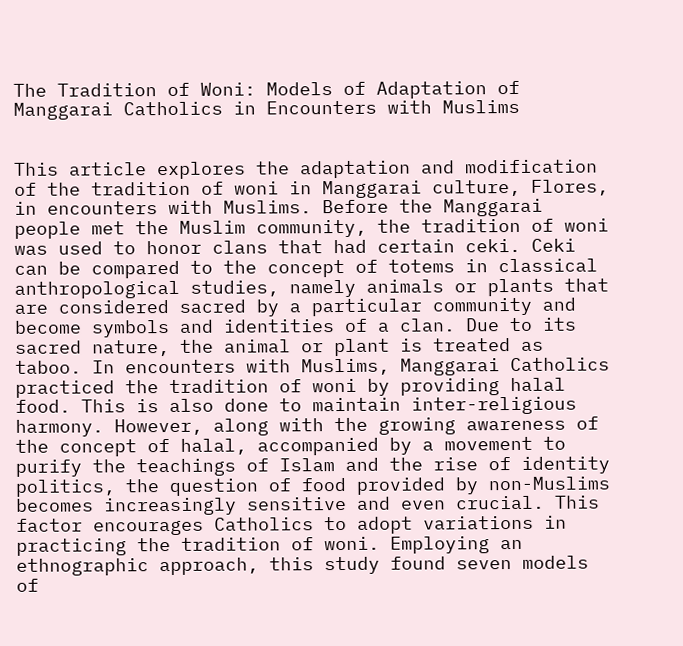The Tradition of Woni: Models of Adaptation of Manggarai Catholics in Encounters with Muslims


This article explores the adaptation and modification of the tradition of woni in Manggarai culture, Flores, in encounters with Muslims. Before the Manggarai people met the Muslim community, the tradition of woni was used to honor clans that had certain ceki. Ceki can be compared to the concept of totems in classical anthropological studies, namely animals or plants that are considered sacred by a particular community and become symbols and identities of a clan. Due to its sacred nature, the animal or plant is treated as taboo. In encounters with Muslims, Manggarai Catholics practiced the tradition of woni by providing halal food. This is also done to maintain inter-religious harmony. However, along with the growing awareness of the concept of halal, accompanied by a movement to purify the teachings of Islam and the rise of identity politics, the question of food provided by non-Muslims becomes increasingly sensitive and even crucial. This factor encourages Catholics to adopt variations in practicing the tradition of woni. Employing an ethnographic approach, this study found seven models of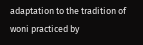adaptation to the tradition of woni practiced by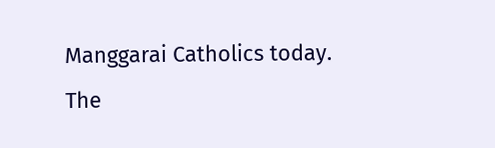Manggarai Catholics today. The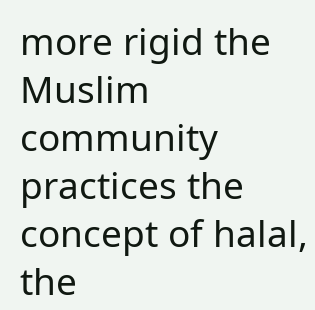more rigid the Muslim community practices the concept of halal, the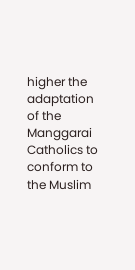higher the adaptation of the Manggarai Catholics to conform to the Muslim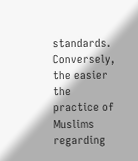standards. Conversely, the easier the practice of Muslims regarding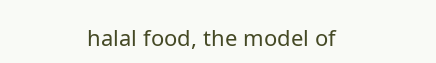halal food, the model of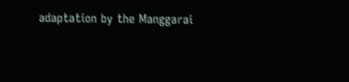adaptation by the Manggarai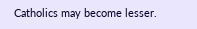Catholics may become lesser.